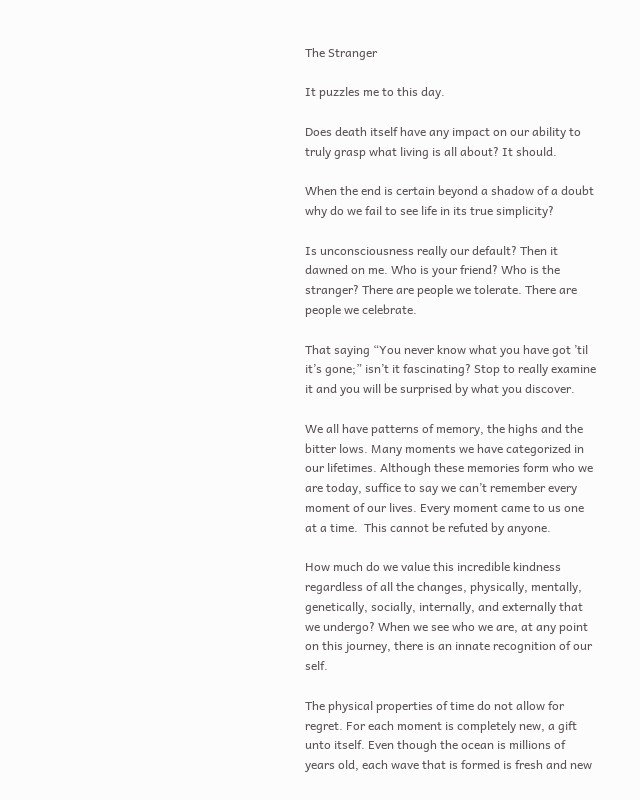The Stranger

It puzzles me to this day.

Does death itself have any impact on our ability to truly grasp what living is all about? It should.

When the end is certain beyond a shadow of a doubt why do we fail to see life in its true simplicity?

Is unconsciousness really our default? Then it dawned on me. Who is your friend? Who is the stranger? There are people we tolerate. There are people we celebrate.

That saying “You never know what you have got ’til it’s gone;” isn’t it fascinating? Stop to really examine it and you will be surprised by what you discover.

We all have patterns of memory, the highs and the bitter lows. Many moments we have categorized in our lifetimes. Although these memories form who we are today, suffice to say we can’t remember every moment of our lives. Every moment came to us one at a time.  This cannot be refuted by anyone.

How much do we value this incredible kindness regardless of all the changes, physically, mentally, genetically, socially, internally, and externally that we undergo? When we see who we are, at any point on this journey, there is an innate recognition of our self.

The physical properties of time do not allow for regret. For each moment is completely new, a gift unto itself. Even though the ocean is millions of years old, each wave that is formed is fresh and new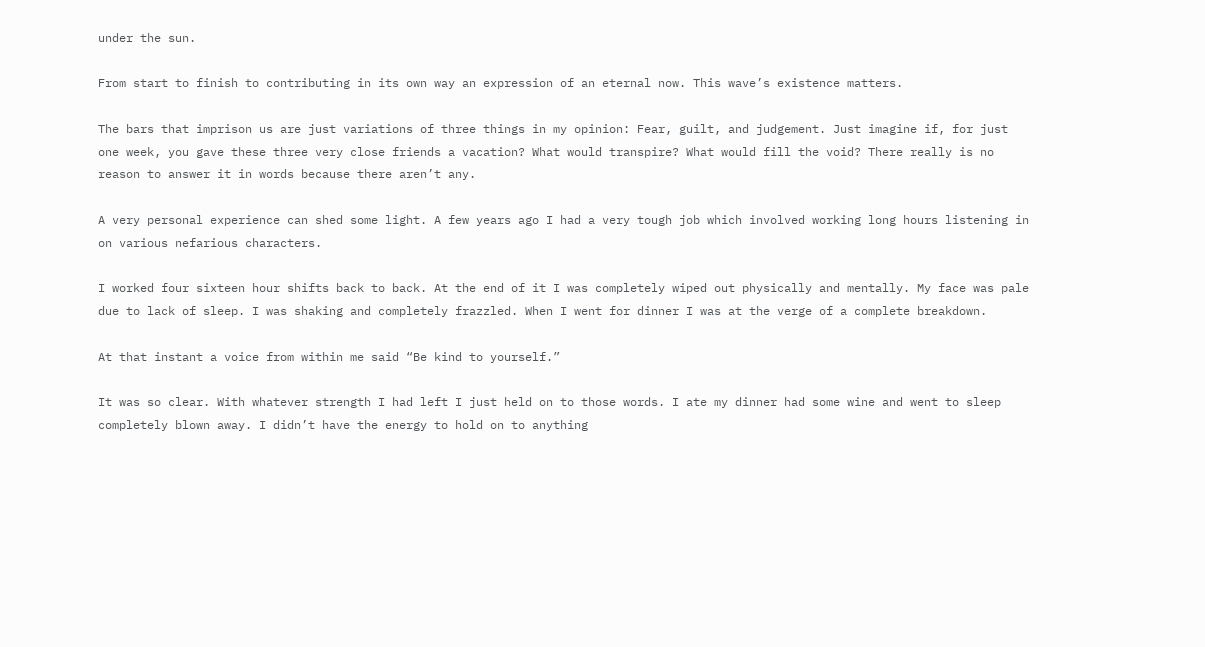under the sun.

From start to finish to contributing in its own way an expression of an eternal now. This wave’s existence matters.

The bars that imprison us are just variations of three things in my opinion: Fear, guilt, and judgement. Just imagine if, for just one week, you gave these three very close friends a vacation? What would transpire? What would fill the void? There really is no reason to answer it in words because there aren’t any.

A very personal experience can shed some light. A few years ago I had a very tough job which involved working long hours listening in on various nefarious characters.

I worked four sixteen hour shifts back to back. At the end of it I was completely wiped out physically and mentally. My face was pale due to lack of sleep. I was shaking and completely frazzled. When I went for dinner I was at the verge of a complete breakdown.

At that instant a voice from within me said “Be kind to yourself.”

It was so clear. With whatever strength I had left I just held on to those words. I ate my dinner had some wine and went to sleep completely blown away. I didn’t have the energy to hold on to anything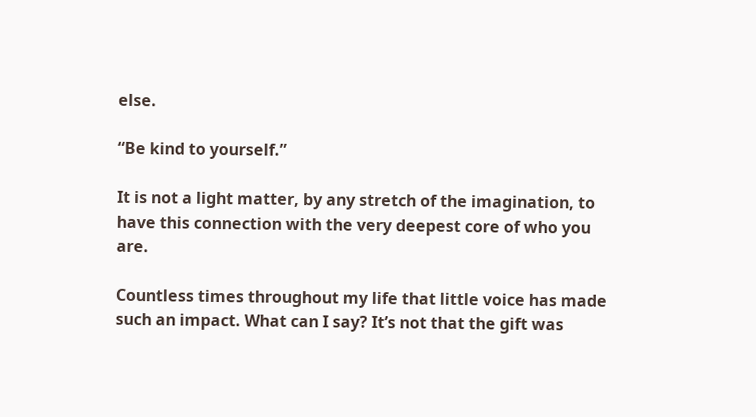else.

“Be kind to yourself.”

It is not a light matter, by any stretch of the imagination, to have this connection with the very deepest core of who you are.

Countless times throughout my life that little voice has made such an impact. What can I say? It’s not that the gift was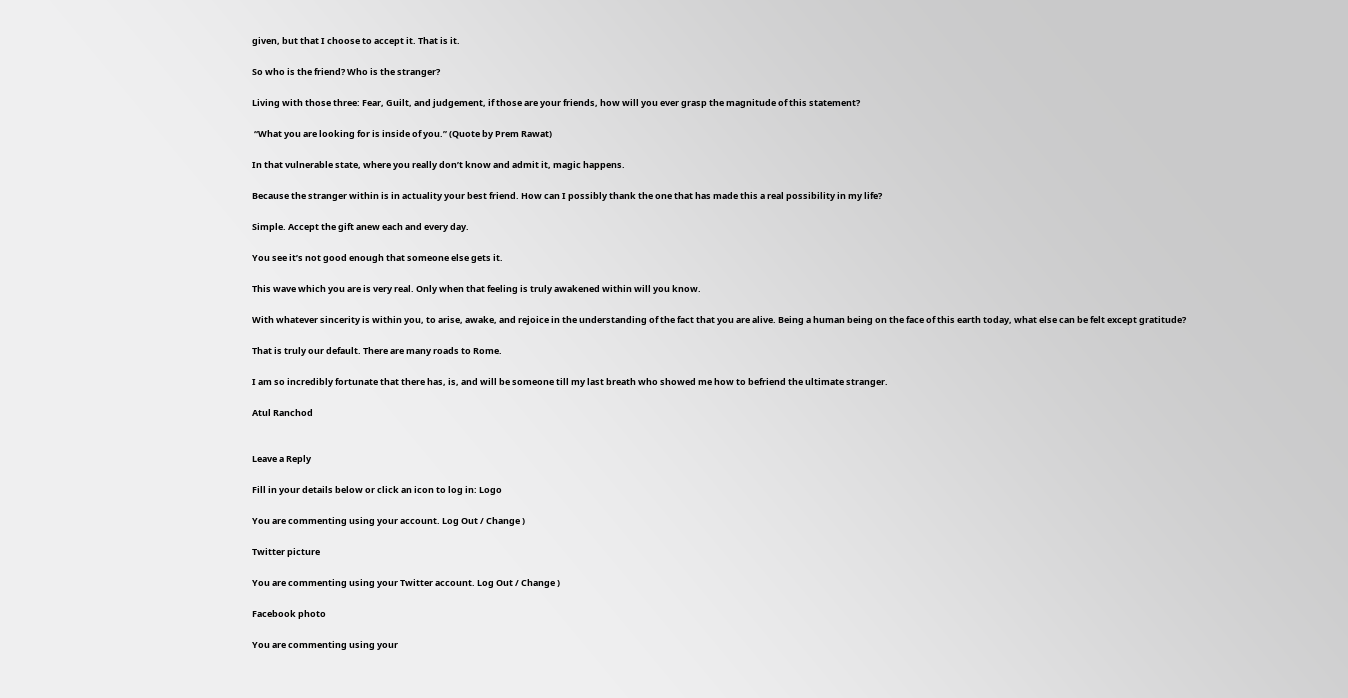given, but that I choose to accept it. That is it.

So who is the friend? Who is the stranger?

Living with those three: Fear, Guilt, and judgement, if those are your friends, how will you ever grasp the magnitude of this statement?

 “What you are looking for is inside of you.” (Quote by Prem Rawat)

In that vulnerable state, where you really don’t know and admit it, magic happens.

Because the stranger within is in actuality your best friend. How can I possibly thank the one that has made this a real possibility in my life?

Simple. Accept the gift anew each and every day.

You see it’s not good enough that someone else gets it.

This wave which you are is very real. Only when that feeling is truly awakened within will you know.

With whatever sincerity is within you, to arise, awake, and rejoice in the understanding of the fact that you are alive. Being a human being on the face of this earth today, what else can be felt except gratitude?

That is truly our default. There are many roads to Rome.

I am so incredibly fortunate that there has, is, and will be someone till my last breath who showed me how to befriend the ultimate stranger.

Atul Ranchod


Leave a Reply

Fill in your details below or click an icon to log in: Logo

You are commenting using your account. Log Out / Change )

Twitter picture

You are commenting using your Twitter account. Log Out / Change )

Facebook photo

You are commenting using your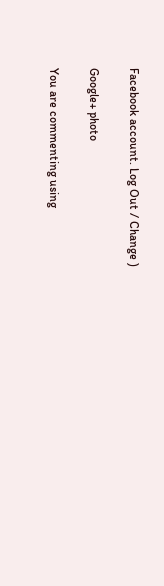Facebook account. Log Out / Change )

Google+ photo

You are commenting using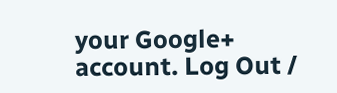your Google+ account. Log Out /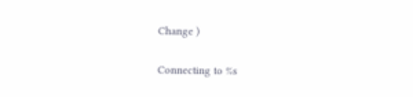Change )

Connecting to %s